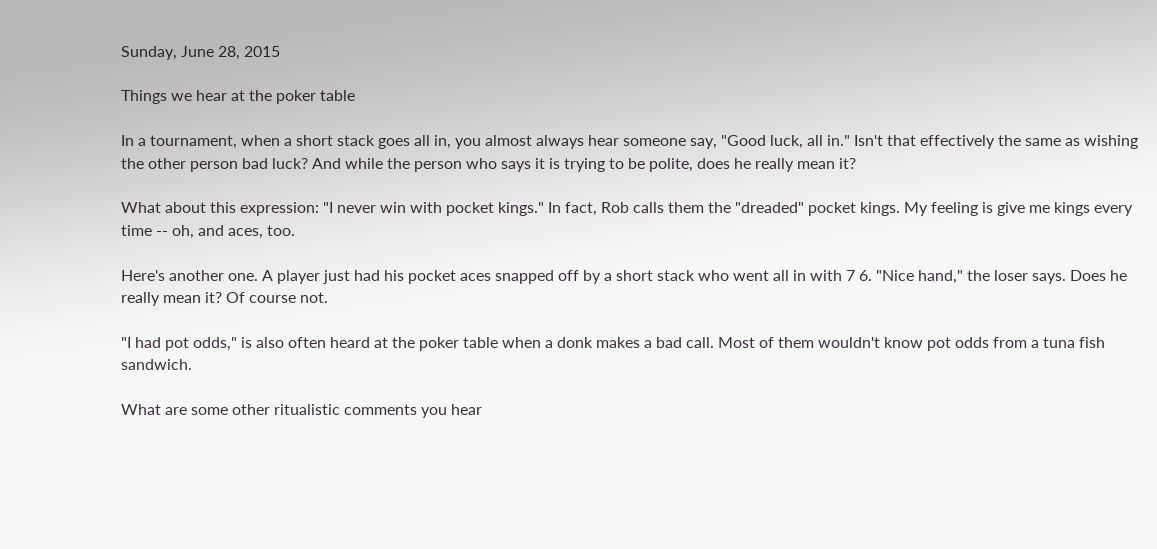Sunday, June 28, 2015

Things we hear at the poker table

In a tournament, when a short stack goes all in, you almost always hear someone say, "Good luck, all in." Isn't that effectively the same as wishing the other person bad luck? And while the person who says it is trying to be polite, does he really mean it?

What about this expression: "I never win with pocket kings." In fact, Rob calls them the "dreaded" pocket kings. My feeling is give me kings every time -- oh, and aces, too.

Here's another one. A player just had his pocket aces snapped off by a short stack who went all in with 7 6. "Nice hand," the loser says. Does he really mean it? Of course not.

"I had pot odds," is also often heard at the poker table when a donk makes a bad call. Most of them wouldn't know pot odds from a tuna fish sandwich.

What are some other ritualistic comments you hear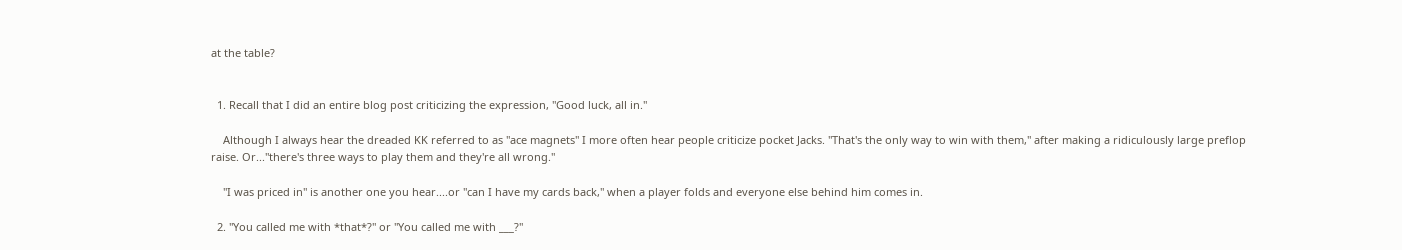at the table?


  1. Recall that I did an entire blog post criticizing the expression, "Good luck, all in."

    Although I always hear the dreaded KK referred to as "ace magnets" I more often hear people criticize pocket Jacks. "That's the only way to win with them," after making a ridiculously large preflop raise. Or..."there's three ways to play them and they're all wrong."

    "I was priced in" is another one you hear....or "can I have my cards back," when a player folds and everyone else behind him comes in.

  2. "You called me with *that*?" or "You called me with ___?"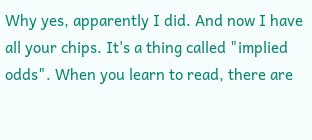Why yes, apparently I did. And now I have all your chips. It's a thing called "implied odds". When you learn to read, there are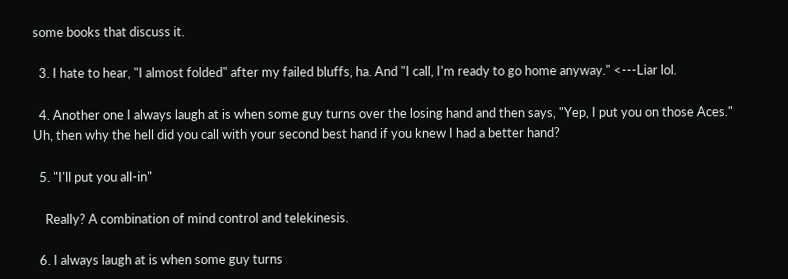some books that discuss it.

  3. I hate to hear, "I almost folded" after my failed bluffs, ha. And "I call, I'm ready to go home anyway." <---Liar lol.

  4. Another one I always laugh at is when some guy turns over the losing hand and then says, "Yep, I put you on those Aces." Uh, then why the hell did you call with your second best hand if you knew I had a better hand?

  5. "I'll put you all-in"

    Really? A combination of mind control and telekinesis.

  6. I always laugh at is when some guy turns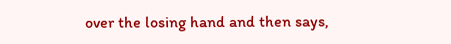over the losing hand and then says,